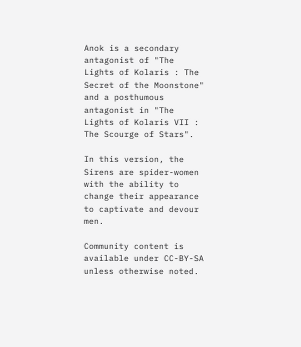Anok is a secondary antagonist of "The Lights of Kolaris : The Secret of the Moonstone" and a posthumous antagonist in "The Lights of Kolaris VII : The Scourge of Stars".

In this version, the Sirens are spider-women with the ability to change their appearance to captivate and devour men.

Community content is available under CC-BY-SA unless otherwise noted.